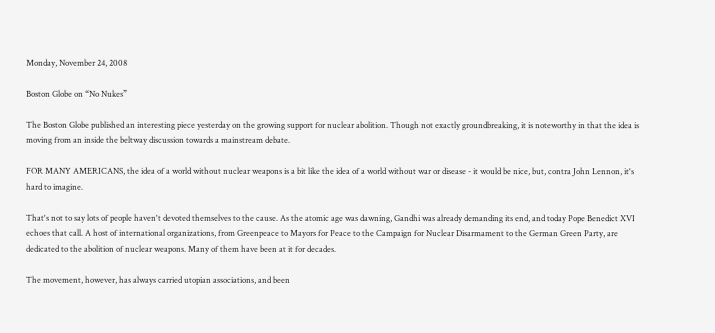Monday, November 24, 2008

Boston Globe on “No Nukes”

The Boston Globe published an interesting piece yesterday on the growing support for nuclear abolition. Though not exactly groundbreaking, it is noteworthy in that the idea is moving from an inside the beltway discussion towards a mainstream debate.

FOR MANY AMERICANS, the idea of a world without nuclear weapons is a bit like the idea of a world without war or disease - it would be nice, but, contra John Lennon, it's hard to imagine.

That's not to say lots of people haven't devoted themselves to the cause. As the atomic age was dawning, Gandhi was already demanding its end, and today Pope Benedict XVI echoes that call. A host of international organizations, from Greenpeace to Mayors for Peace to the Campaign for Nuclear Disarmament to the German Green Party, are dedicated to the abolition of nuclear weapons. Many of them have been at it for decades.

The movement, however, has always carried utopian associations, and been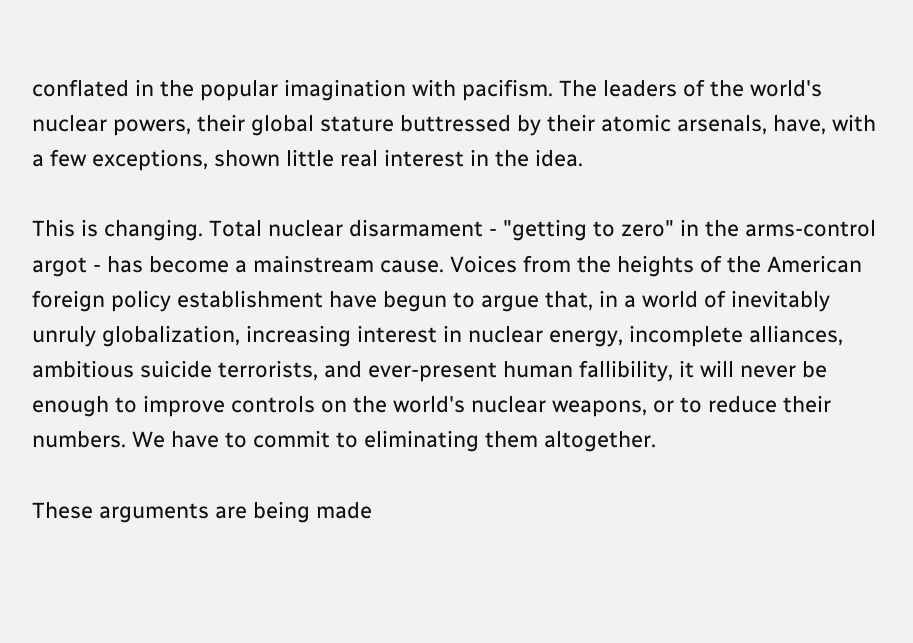conflated in the popular imagination with pacifism. The leaders of the world's nuclear powers, their global stature buttressed by their atomic arsenals, have, with a few exceptions, shown little real interest in the idea.

This is changing. Total nuclear disarmament - "getting to zero" in the arms-control argot - has become a mainstream cause. Voices from the heights of the American foreign policy establishment have begun to argue that, in a world of inevitably unruly globalization, increasing interest in nuclear energy, incomplete alliances, ambitious suicide terrorists, and ever-present human fallibility, it will never be enough to improve controls on the world's nuclear weapons, or to reduce their numbers. We have to commit to eliminating them altogether.

These arguments are being made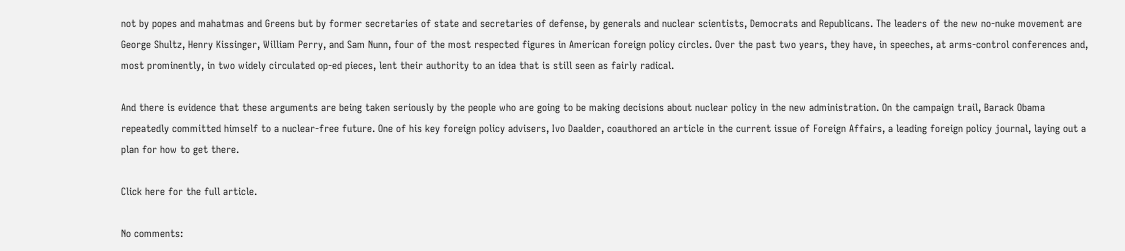not by popes and mahatmas and Greens but by former secretaries of state and secretaries of defense, by generals and nuclear scientists, Democrats and Republicans. The leaders of the new no-nuke movement are George Shultz, Henry Kissinger, William Perry, and Sam Nunn, four of the most respected figures in American foreign policy circles. Over the past two years, they have, in speeches, at arms-control conferences and, most prominently, in two widely circulated op-ed pieces, lent their authority to an idea that is still seen as fairly radical.

And there is evidence that these arguments are being taken seriously by the people who are going to be making decisions about nuclear policy in the new administration. On the campaign trail, Barack Obama repeatedly committed himself to a nuclear-free future. One of his key foreign policy advisers, Ivo Daalder, coauthored an article in the current issue of Foreign Affairs, a leading foreign policy journal, laying out a plan for how to get there.

Click here for the full article.

No comments: